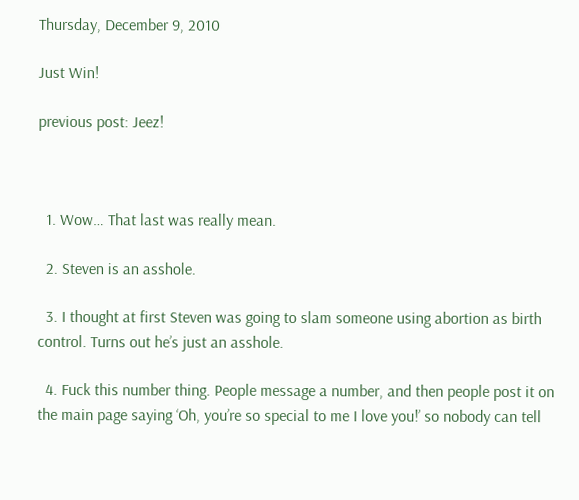Thursday, December 9, 2010

Just Win!

previous post: Jeez!



  1. Wow… That last was really mean.

  2. Steven is an asshole.

  3. I thought at first Steven was going to slam someone using abortion as birth control. Turns out he’s just an asshole.

  4. Fuck this number thing. People message a number, and then people post it on the main page saying ‘Oh, you’re so special to me I love you!’ so nobody can tell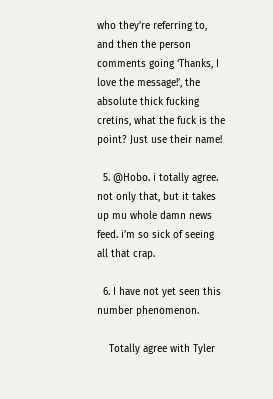who they’re referring to, and then the person comments going ‘Thanks, I love the message!’, the absolute thick fucking cretins, what the fuck is the point? Just use their name!

  5. @Hobo. i totally agree. not only that, but it takes up mu whole damn news feed. i’m so sick of seeing all that crap.

  6. I have not yet seen this number phenomenon.

    Totally agree with Tyler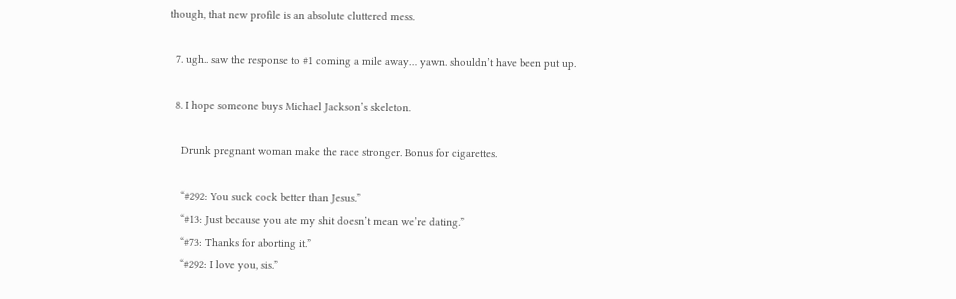though, that new profile is an absolute cluttered mess.

  7. ugh.. saw the response to #1 coming a mile away… yawn. shouldn’t have been put up.

  8. I hope someone buys Michael Jackson’s skeleton.

    Drunk pregnant woman make the race stronger. Bonus for cigarettes.

    “#292: You suck cock better than Jesus.”
    “#13: Just because you ate my shit doesn’t mean we’re dating.”
    “#73: Thanks for aborting it.”
    “#292: I love you, sis.”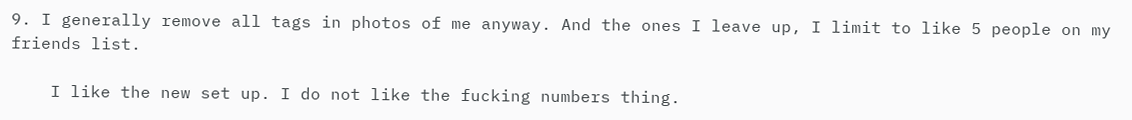9. I generally remove all tags in photos of me anyway. And the ones I leave up, I limit to like 5 people on my friends list.

    I like the new set up. I do not like the fucking numbers thing.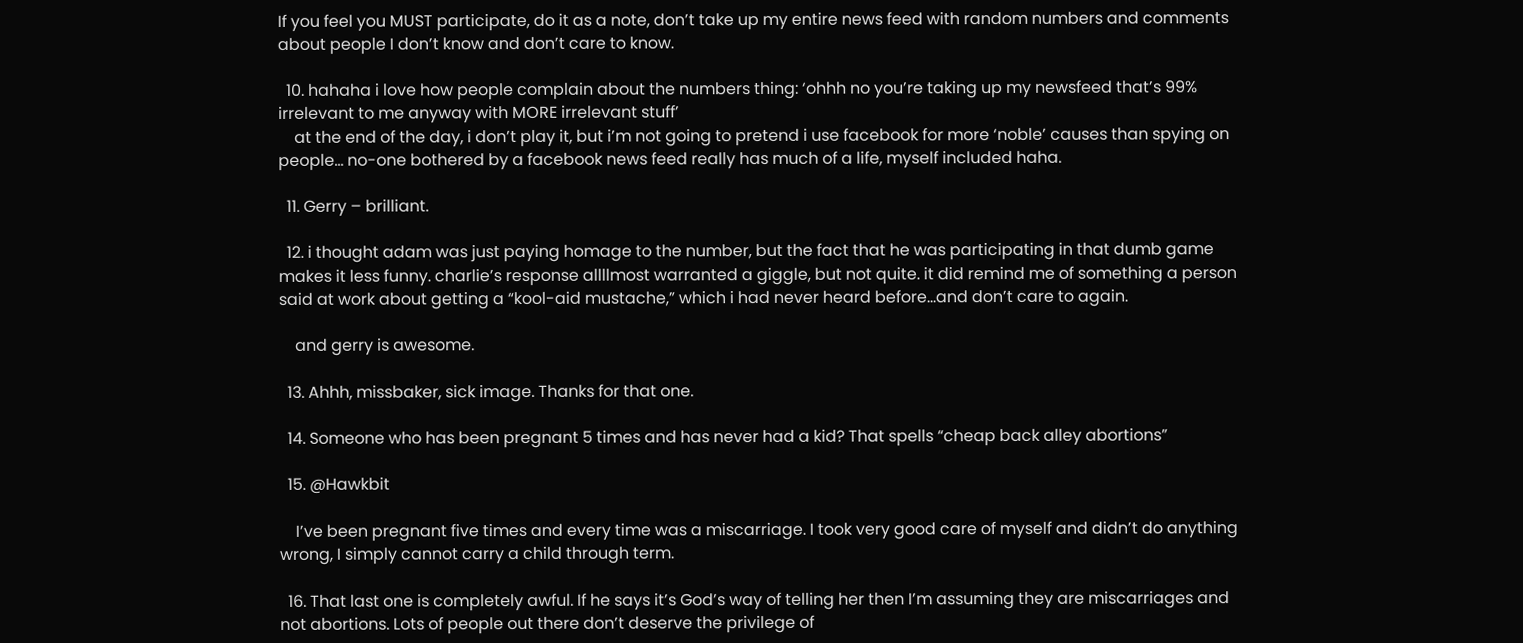If you feel you MUST participate, do it as a note, don’t take up my entire news feed with random numbers and comments about people I don’t know and don’t care to know.

  10. hahaha i love how people complain about the numbers thing: ‘ohhh no you’re taking up my newsfeed that’s 99% irrelevant to me anyway with MORE irrelevant stuff’
    at the end of the day, i don’t play it, but i’m not going to pretend i use facebook for more ‘noble’ causes than spying on people… no-one bothered by a facebook news feed really has much of a life, myself included haha.

  11. Gerry – brilliant.

  12. i thought adam was just paying homage to the number, but the fact that he was participating in that dumb game makes it less funny. charlie’s response allllmost warranted a giggle, but not quite. it did remind me of something a person said at work about getting a “kool-aid mustache,” which i had never heard before…and don’t care to again.

    and gerry is awesome.

  13. Ahhh, missbaker, sick image. Thanks for that one.

  14. Someone who has been pregnant 5 times and has never had a kid? That spells “cheap back alley abortions”

  15. @Hawkbit

    I’ve been pregnant five times and every time was a miscarriage. I took very good care of myself and didn’t do anything wrong, I simply cannot carry a child through term.

  16. That last one is completely awful. If he says it’s God’s way of telling her then I’m assuming they are miscarriages and not abortions. Lots of people out there don’t deserve the privilege of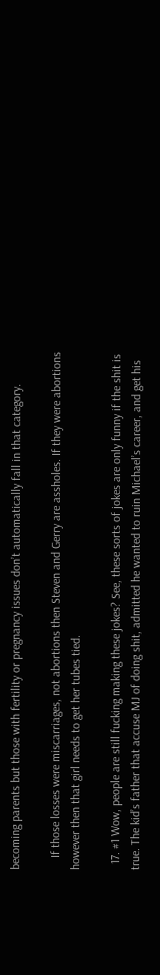becoming parents but those with fertility or pregnancy issues don’t automatically fall in that category.

    If those losses were miscarriages, not abortions then Steven and Gerry are assholes. If they were abortions however then that girl needs to get her tubes tied.

  17. #1 Wow, people are still fucking making these jokes? See, these sorts of jokes are only funny if the shit is true. The kid’s father that accuse MJ of doing shit, admitted he wanted to ruin Michael’s career, and get his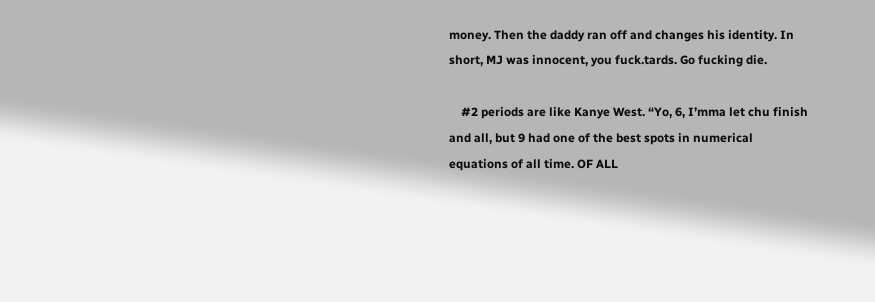money. Then the daddy ran off and changes his identity. In short, MJ was innocent, you fuck.tards. Go fucking die.

    #2 periods are like Kanye West. “Yo, 6, I’mma let chu finish and all, but 9 had one of the best spots in numerical equations of all time. OF ALL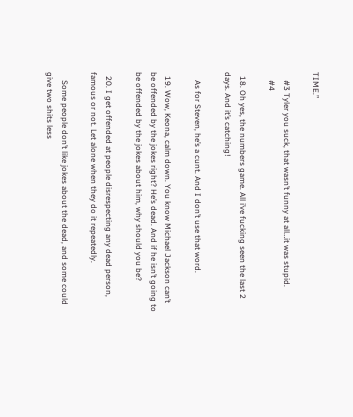TIME.”

    #3 Tyler you suck, that wasn’t funny at all…it was stupid.
    #4

  18. Oh yes, the numbers game. All i’ve fucking seen the last 2 days. And it’s catching!

    As for Steven, he’s a cunt. And I don’t use that word.

  19. Wow, Keona, calm down. You know Michael Jackson can’t be offended by the jokes right? He’s dead. And if he isn’t going to be offended by the jokes about him, why should you be?

  20. I get offended at people disrespecting any dead person, famous or not. Let alone when they do it repeatedly.

    Some people don’t like jokes about the dead, and some could give two shits less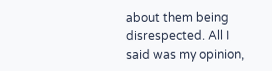about them being disrespected. All I said was my opinion,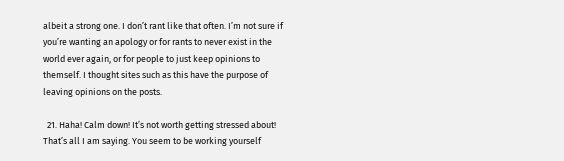albeit a strong one. I don’t rant like that often. I’m not sure if you’re wanting an apology or for rants to never exist in the world ever again, or for people to just keep opinions to themself. I thought sites such as this have the purpose of leaving opinions on the posts.

  21. Haha! Calm down! It’s not worth getting stressed about! That’s all I am saying. You seem to be working yourself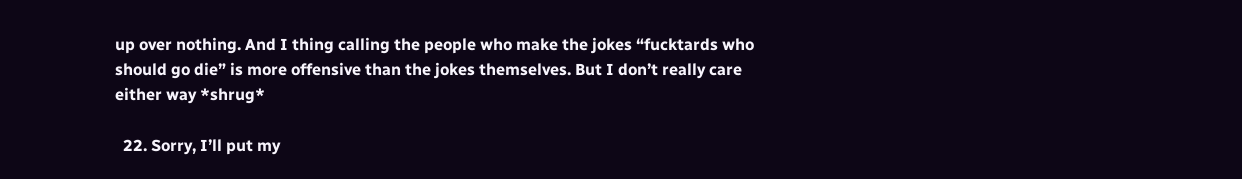up over nothing. And I thing calling the people who make the jokes “fucktards who should go die” is more offensive than the jokes themselves. But I don’t really care either way *shrug*

  22. Sorry, I’ll put my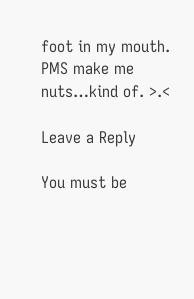foot in my mouth. PMS make me nuts…kind of. >.<

Leave a Reply

You must be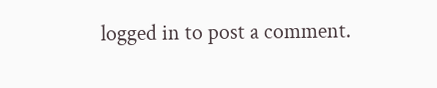logged in to post a comment.